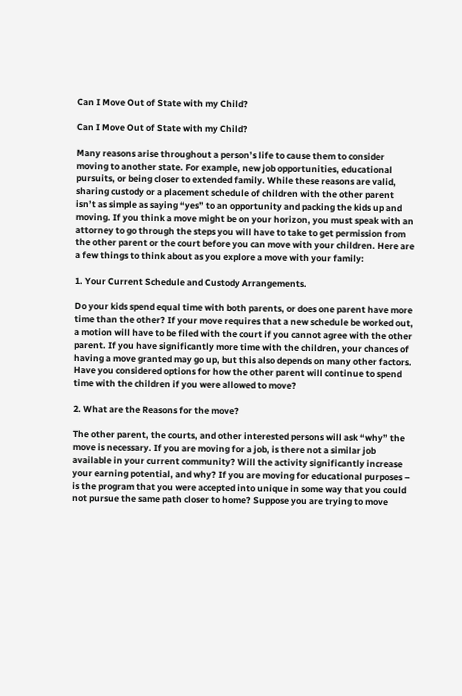Can I Move Out of State with my Child?

Can I Move Out of State with my Child?

Many reasons arise throughout a person’s life to cause them to consider moving to another state. For example, new job opportunities, educational pursuits, or being closer to extended family. While these reasons are valid, sharing custody or a placement schedule of children with the other parent isn’t as simple as saying “yes” to an opportunity and packing the kids up and moving. If you think a move might be on your horizon, you must speak with an attorney to go through the steps you will have to take to get permission from the other parent or the court before you can move with your children. Here are a few things to think about as you explore a move with your family:

1. Your Current Schedule and Custody Arrangements.

Do your kids spend equal time with both parents, or does one parent have more time than the other? If your move requires that a new schedule be worked out, a motion will have to be filed with the court if you cannot agree with the other parent. If you have significantly more time with the children, your chances of having a move granted may go up, but this also depends on many other factors. Have you considered options for how the other parent will continue to spend time with the children if you were allowed to move?

2. What are the Reasons for the move?

The other parent, the courts, and other interested persons will ask “why” the move is necessary. If you are moving for a job, is there not a similar job available in your current community? Will the activity significantly increase your earning potential, and why? If you are moving for educational purposes – is the program that you were accepted into unique in some way that you could not pursue the same path closer to home? Suppose you are trying to move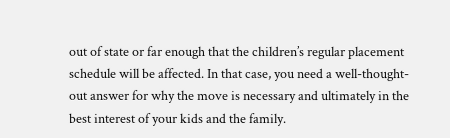out of state or far enough that the children’s regular placement schedule will be affected. In that case, you need a well-thought-out answer for why the move is necessary and ultimately in the best interest of your kids and the family.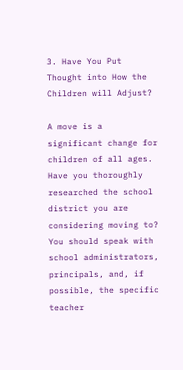3. Have You Put Thought into How the Children will Adjust?

A move is a significant change for children of all ages. Have you thoroughly researched the school district you are considering moving to? You should speak with school administrators, principals, and, if possible, the specific teacher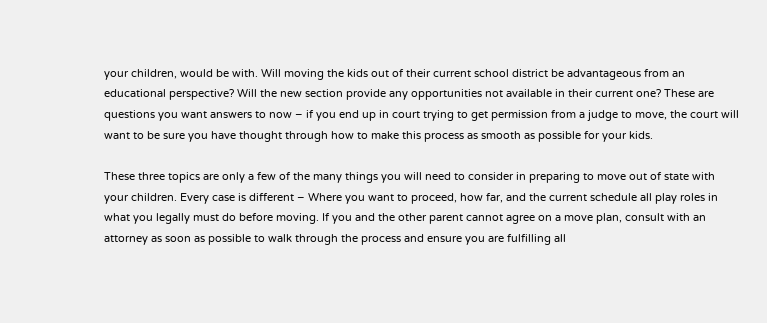your children, would be with. Will moving the kids out of their current school district be advantageous from an educational perspective? Will the new section provide any opportunities not available in their current one? These are questions you want answers to now – if you end up in court trying to get permission from a judge to move, the court will want to be sure you have thought through how to make this process as smooth as possible for your kids.

These three topics are only a few of the many things you will need to consider in preparing to move out of state with your children. Every case is different – Where you want to proceed, how far, and the current schedule all play roles in what you legally must do before moving. If you and the other parent cannot agree on a move plan, consult with an attorney as soon as possible to walk through the process and ensure you are fulfilling all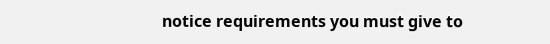notice requirements you must give to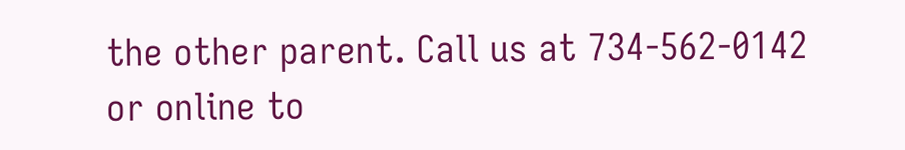the other parent. Call us at 734-562-0142 or online to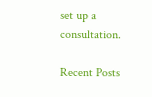set up a consultation.

Recent Posts